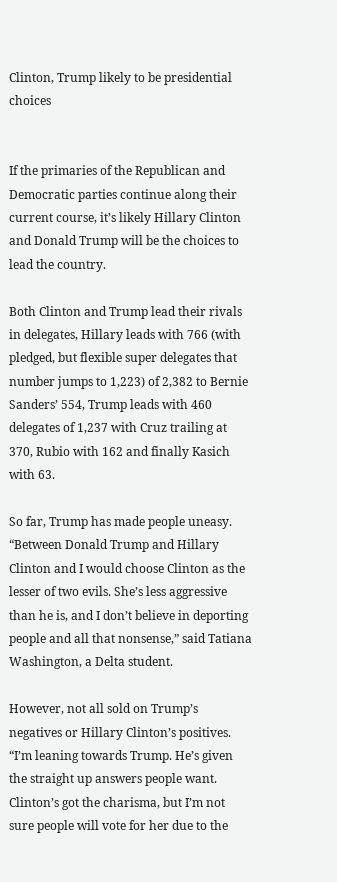Clinton, Trump likely to be presidential choices


If the primaries of the Republican and Democratic parties continue along their current course, it’s likely Hillary Clinton and Donald Trump will be the choices to lead the country.

Both Clinton and Trump lead their rivals in delegates, Hillary leads with 766 (with pledged, but flexible super delegates that number jumps to 1,223) of 2,382 to Bernie Sanders’ 554, Trump leads with 460 delegates of 1,237 with Cruz trailing at 370, Rubio with 162 and finally Kasich with 63.

So far, Trump has made people uneasy. “Between Donald Trump and Hillary Clinton and I would choose Clinton as the lesser of two evils. She’s less aggressive than he is, and I don’t believe in deporting people and all that nonsense,” said Tatiana Washington, a Delta student.

However, not all sold on Trump’s negatives or Hillary Clinton’s positives. “I’m leaning towards Trump. He’s given the straight up answers people want. Clinton’s got the charisma, but I’m not sure people will vote for her due to the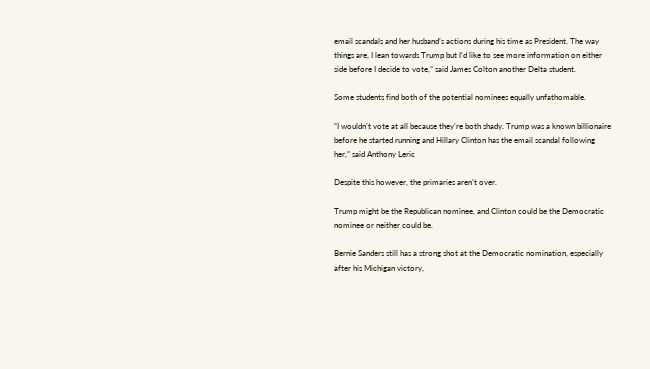email scandals and her husband’s actions during his time as President. The way things are, I lean towards Trump but I’d like to see more information on either side before I decide to vote,” said James Colton another Delta student.

Some students find both of the potential nominees equally unfathomable.

“I wouldn’t vote at all because they’re both shady. Trump was a known billionaire before he started running and Hillary Clinton has the email scandal following her,” said Anthony Leric

Despite this however, the primaries aren’t over.

Trump might be the Republican nominee, and Clinton could be the Democratic nominee or neither could be.

Bernie Sanders still has a strong shot at the Democratic nomination, especially after his Michigan victory,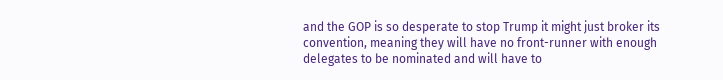and the GOP is so desperate to stop Trump it might just broker its convention, meaning they will have no front-runner with enough delegates to be nominated and will have to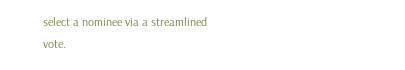select a nominee via a streamlined vote.